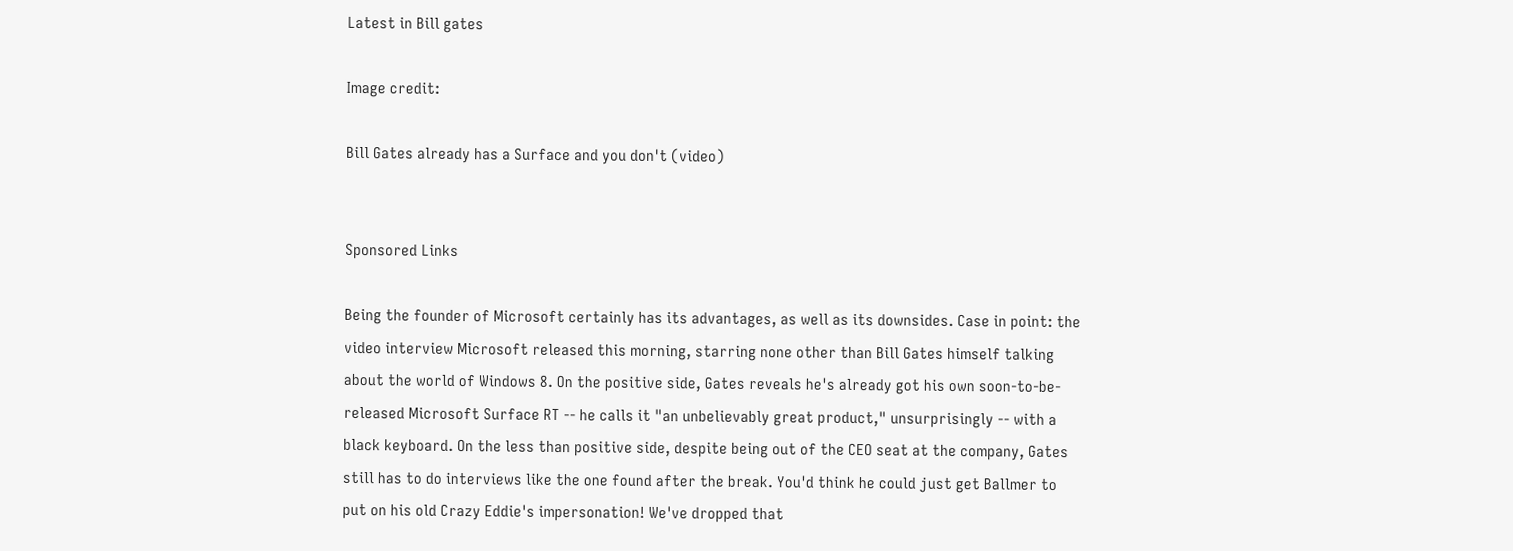Latest in Bill gates

Image credit:

Bill Gates already has a Surface and you don't (video)


Sponsored Links

Being the founder of Microsoft certainly has its advantages, as well as its downsides. Case in point: the video interview Microsoft released this morning, starring none other than Bill Gates himself talking about the world of Windows 8. On the positive side, Gates reveals he's already got his own soon-to-be-released Microsoft Surface RT -- he calls it "an unbelievably great product," unsurprisingly -- with a black keyboard. On the less than positive side, despite being out of the CEO seat at the company, Gates still has to do interviews like the one found after the break. You'd think he could just get Ballmer to put on his old Crazy Eddie's impersonation! We've dropped that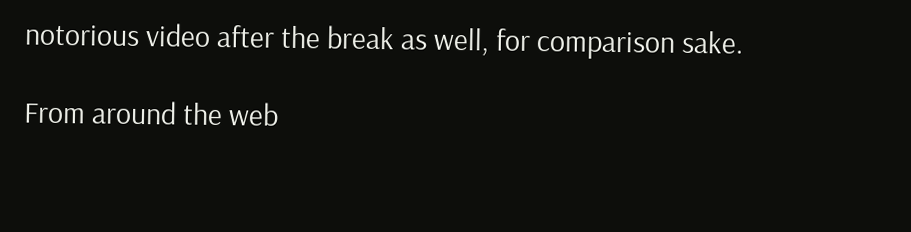notorious video after the break as well, for comparison sake.

From around the web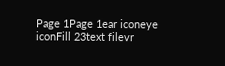Page 1Page 1ear iconeye iconFill 23text filevr